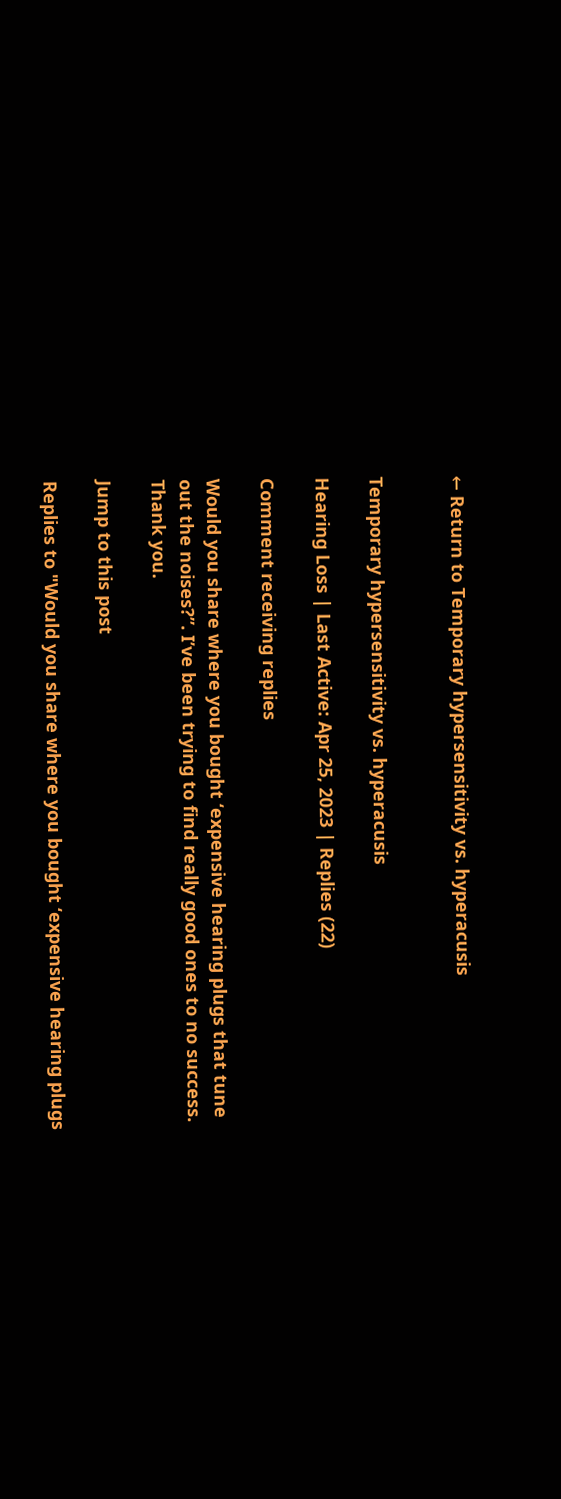← Return to Temporary hypersensitivity vs. hyperacusis


Temporary hypersensitivity vs. hyperacusis

Hearing Loss | Last Active: Apr 25, 2023 | Replies (22)

Comment receiving replies

Would you share where you bought ‘expensive hearing plugs that tune out the noises?”. I’ve been trying to find really good ones to no success. Thank you.

Jump to this post

Replies to "Would you share where you bought ‘expensive hearing plugs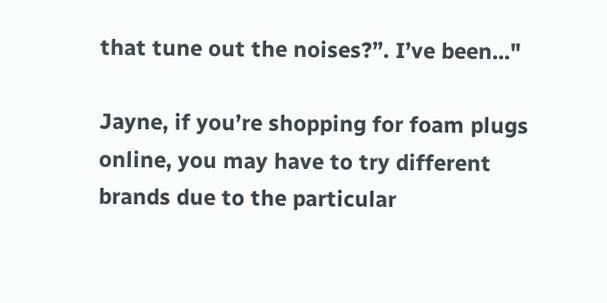that tune out the noises?”. I’ve been..."

Jayne, if you’re shopping for foam plugs online, you may have to try different brands due to the particular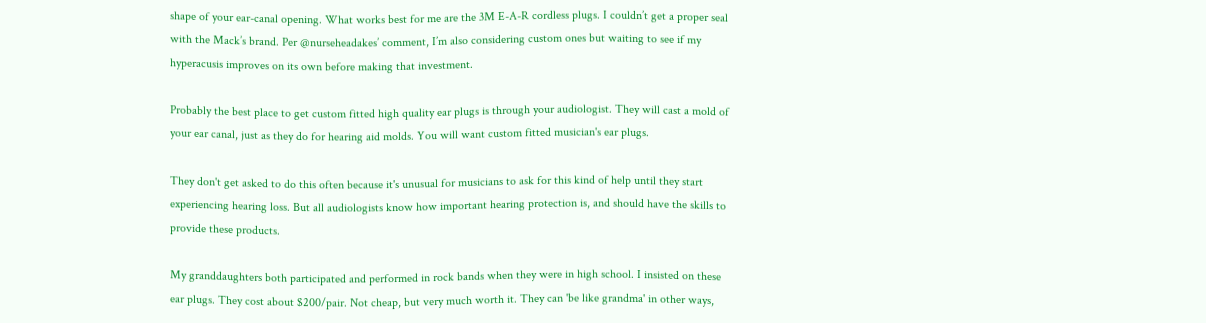shape of your ear-canal opening. What works best for me are the 3M E-A-R cordless plugs. I couldn’t get a proper seal with the Mack’s brand. Per @nurseheadakes’ comment, I’m also considering custom ones but waiting to see if my hyperacusis improves on its own before making that investment.

Probably the best place to get custom fitted high quality ear plugs is through your audiologist. They will cast a mold of your ear canal, just as they do for hearing aid molds. You will want custom fitted musician's ear plugs.

They don't get asked to do this often because it's unusual for musicians to ask for this kind of help until they start experiencing hearing loss. But all audiologists know how important hearing protection is, and should have the skills to provide these products.

My granddaughters both participated and performed in rock bands when they were in high school. I insisted on these ear plugs. They cost about $200/pair. Not cheap, but very much worth it. They can 'be like grandma' in other ways,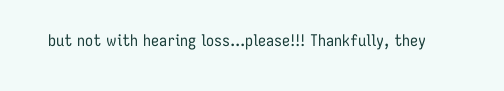but not with hearing loss...please!!! Thankfully, they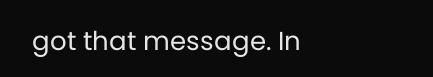got that message. In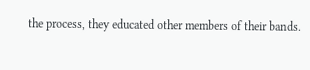the process, they educated other members of their bands.